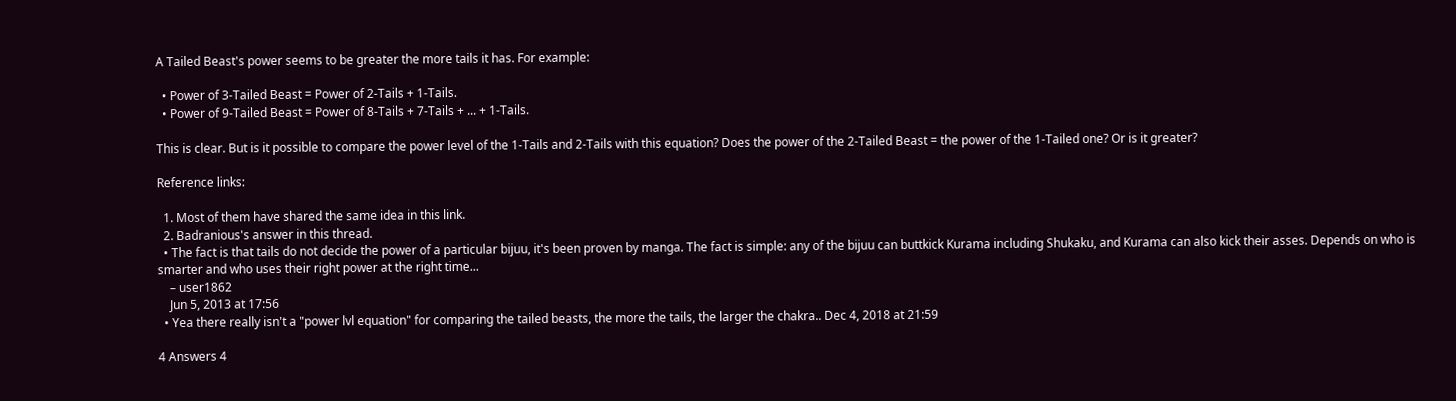A Tailed Beast's power seems to be greater the more tails it has. For example:

  • Power of 3-Tailed Beast = Power of 2-Tails + 1-Tails.
  • Power of 9-Tailed Beast = Power of 8-Tails + 7-Tails + ... + 1-Tails.

This is clear. But is it possible to compare the power level of the 1-Tails and 2-Tails with this equation? Does the power of the 2-Tailed Beast = the power of the 1-Tailed one? Or is it greater?

Reference links:

  1. Most of them have shared the same idea in this link.
  2. Badranious's answer in this thread.
  • The fact is that tails do not decide the power of a particular bijuu, it's been proven by manga. The fact is simple: any of the bijuu can buttkick Kurama including Shukaku, and Kurama can also kick their asses. Depends on who is smarter and who uses their right power at the right time...
    – user1862
    Jun 5, 2013 at 17:56
  • Yea there really isn't a "power lvl equation" for comparing the tailed beasts, the more the tails, the larger the chakra.. Dec 4, 2018 at 21:59

4 Answers 4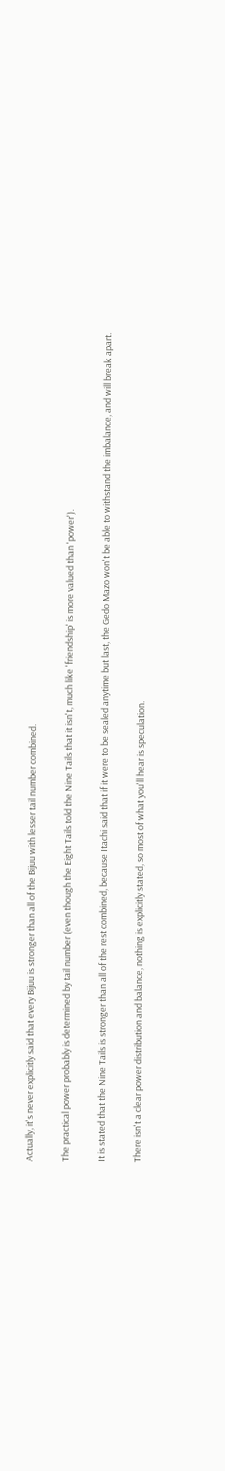Actually, it's never explicitly said that every Bijuu is stronger than all of the Bijuu with lesser tail number combined.

The practical power probably is determined by tail number (even though the Eight Tails told the Nine Tails that it isn't, much like 'friendship' is more valued than 'power').

It is stated that the Nine Tails is stronger than all of the rest combined, because Itachi said that if it were to be sealed anytime but last, the Gedo Mazo won't be able to withstand the imbalance, and will break apart.

There isn't a clear power distribution and balance, nothing is explicitly stated, so most of what you'll hear is speculation.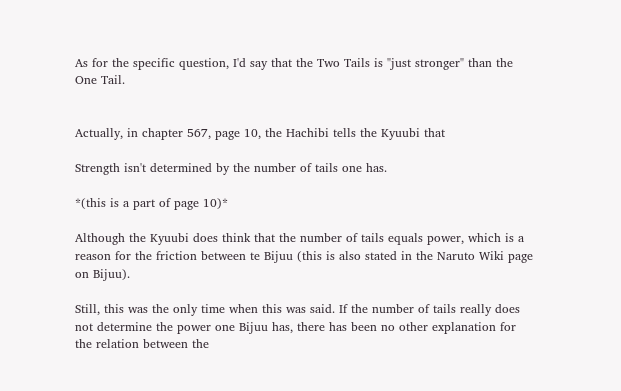As for the specific question, I'd say that the Two Tails is "just stronger" than the One Tail.


Actually, in chapter 567, page 10, the Hachibi tells the Kyuubi that

Strength isn't determined by the number of tails one has.

*(this is a part of page 10)*

Although the Kyuubi does think that the number of tails equals power, which is a reason for the friction between te Bijuu (this is also stated in the Naruto Wiki page on Bijuu).

Still, this was the only time when this was said. If the number of tails really does not determine the power one Bijuu has, there has been no other explanation for the relation between the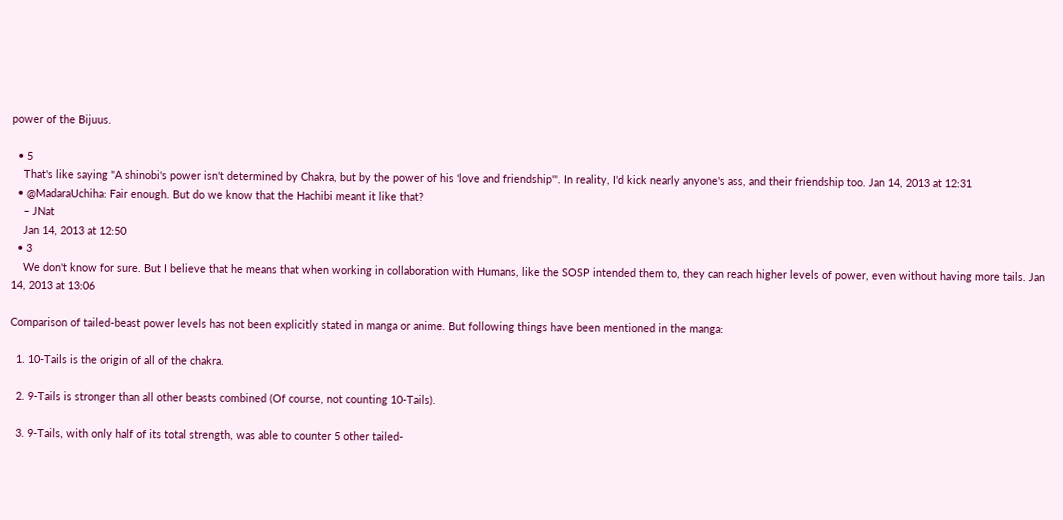power of the Bijuus.

  • 5
    That's like saying "A shinobi's power isn't determined by Chakra, but by the power of his 'love and friendship'". In reality, I'd kick nearly anyone's ass, and their friendship too. Jan 14, 2013 at 12:31
  • @MadaraUchiha: Fair enough. But do we know that the Hachibi meant it like that?
    – JNat
    Jan 14, 2013 at 12:50
  • 3
    We don't know for sure. But I believe that he means that when working in collaboration with Humans, like the SOSP intended them to, they can reach higher levels of power, even without having more tails. Jan 14, 2013 at 13:06

Comparison of tailed-beast power levels has not been explicitly stated in manga or anime. But following things have been mentioned in the manga:

  1. 10-Tails is the origin of all of the chakra.

  2. 9-Tails is stronger than all other beasts combined (Of course, not counting 10-Tails).

  3. 9-Tails, with only half of its total strength, was able to counter 5 other tailed-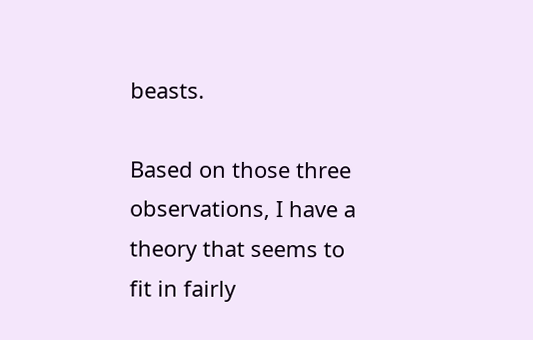beasts.

Based on those three observations, I have a theory that seems to fit in fairly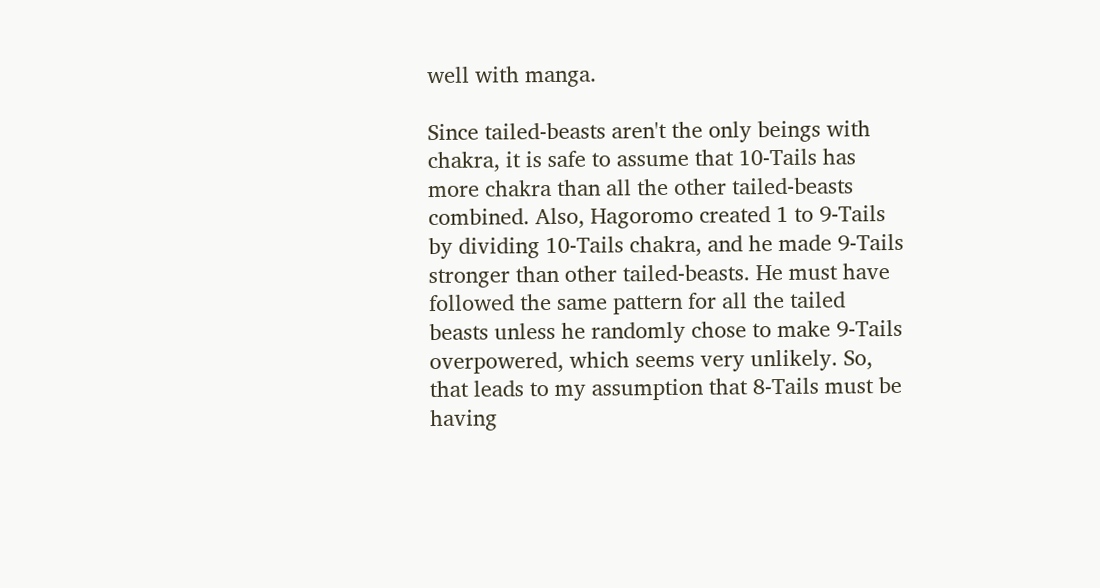well with manga.

Since tailed-beasts aren't the only beings with chakra, it is safe to assume that 10-Tails has more chakra than all the other tailed-beasts combined. Also, Hagoromo created 1 to 9-Tails by dividing 10-Tails chakra, and he made 9-Tails stronger than other tailed-beasts. He must have followed the same pattern for all the tailed beasts unless he randomly chose to make 9-Tails overpowered, which seems very unlikely. So, that leads to my assumption that 8-Tails must be having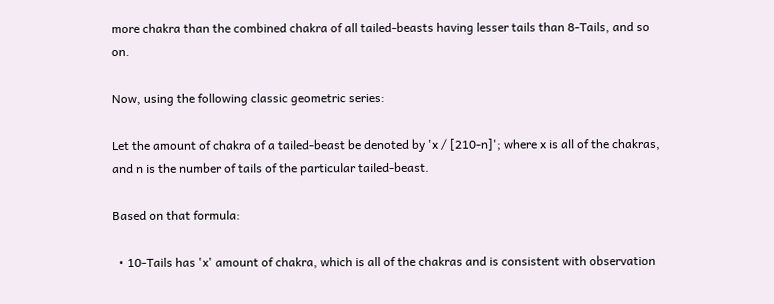more chakra than the combined chakra of all tailed-beasts having lesser tails than 8-Tails, and so on.

Now, using the following classic geometric series:

Let the amount of chakra of a tailed-beast be denoted by 'x / [210-n]'; where x is all of the chakras, and n is the number of tails of the particular tailed-beast.

Based on that formula:

  • 10-Tails has 'x' amount of chakra, which is all of the chakras and is consistent with observation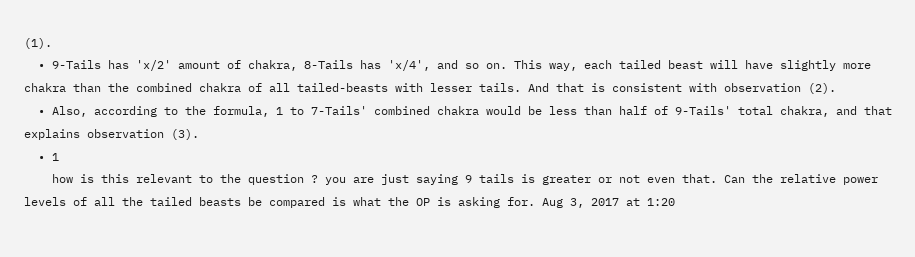(1).
  • 9-Tails has 'x/2' amount of chakra, 8-Tails has 'x/4', and so on. This way, each tailed beast will have slightly more chakra than the combined chakra of all tailed-beasts with lesser tails. And that is consistent with observation (2).
  • Also, according to the formula, 1 to 7-Tails' combined chakra would be less than half of 9-Tails' total chakra, and that explains observation (3).
  • 1
    how is this relevant to the question ? you are just saying 9 tails is greater or not even that. Can the relative power levels of all the tailed beasts be compared is what the OP is asking for. Aug 3, 2017 at 1:20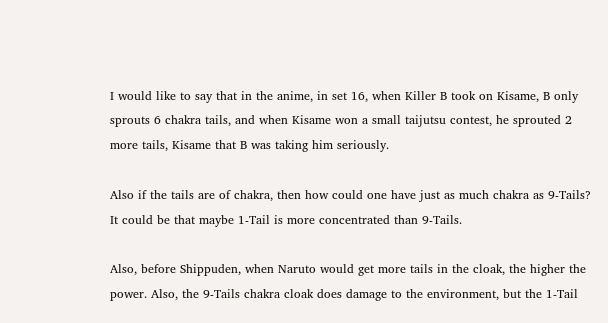I would like to say that in the anime, in set 16, when Killer B took on Kisame, B only sprouts 6 chakra tails, and when Kisame won a small taijutsu contest, he sprouted 2 more tails, Kisame that B was taking him seriously.

Also if the tails are of chakra, then how could one have just as much chakra as 9-Tails? It could be that maybe 1-Tail is more concentrated than 9-Tails.

Also, before Shippuden, when Naruto would get more tails in the cloak, the higher the power. Also, the 9-Tails chakra cloak does damage to the environment, but the 1-Tail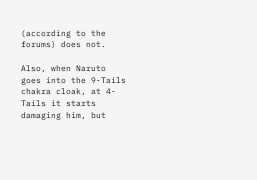(according to the forums) does not.

Also, when Naruto goes into the 9-Tails chakra cloak, at 4-Tails it starts damaging him, but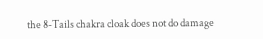the 8-Tails chakra cloak does not do damage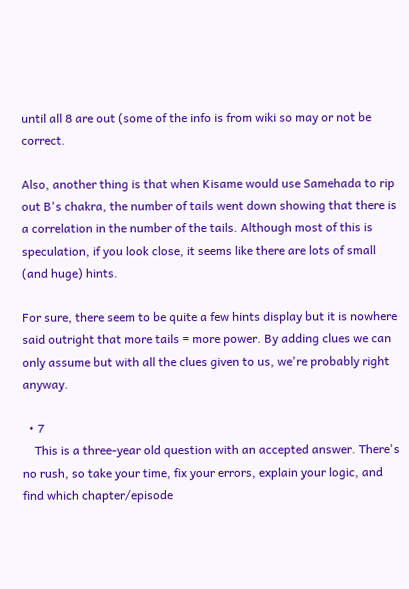until all 8 are out (some of the info is from wiki so may or not be correct.

Also, another thing is that when Kisame would use Samehada to rip out B's chakra, the number of tails went down showing that there is a correlation in the number of the tails. Although most of this is speculation, if you look close, it seems like there are lots of small (and huge) hints.

For sure, there seem to be quite a few hints display but it is nowhere said outright that more tails = more power. By adding clues we can only assume but with all the clues given to us, we're probably right anyway.

  • 7
    This is a three-year old question with an accepted answer. There's no rush, so take your time, fix your errors, explain your logic, and find which chapter/episode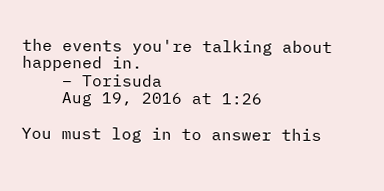the events you're talking about happened in.
    – Torisuda
    Aug 19, 2016 at 1:26

You must log in to answer this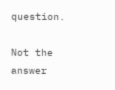question.

Not the answer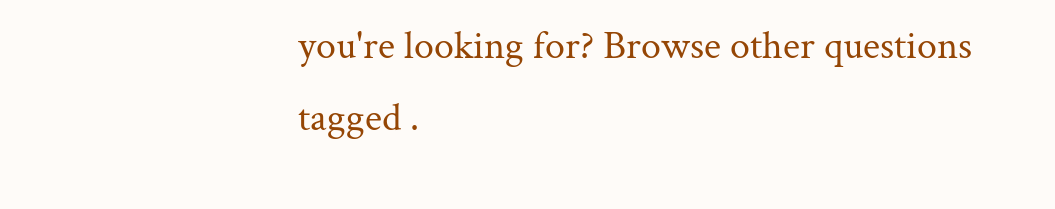you're looking for? Browse other questions tagged .